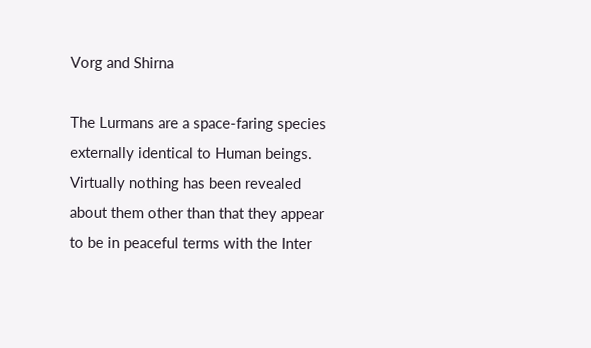Vorg and Shirna

The Lurmans are a space-faring species externally identical to Human beings. Virtually nothing has been revealed about them other than that they appear to be in peaceful terms with the Inter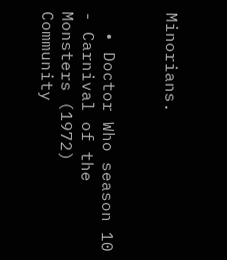Minorians.


  • Doctor Who season 10 - Carnival of the Monsters (1972)
Community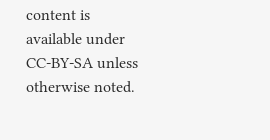content is available under CC-BY-SA unless otherwise noted.